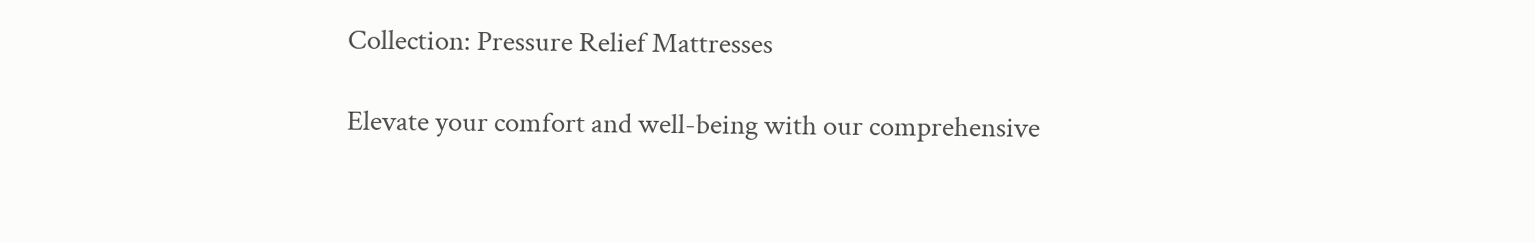Collection: Pressure Relief Mattresses

Elevate your comfort and well-being with our comprehensive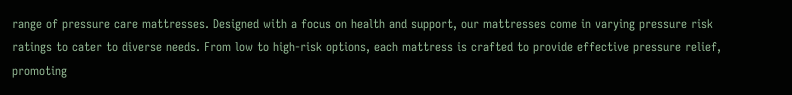range of pressure care mattresses. Designed with a focus on health and support, our mattresses come in varying pressure risk ratings to cater to diverse needs. From low to high-risk options, each mattress is crafted to provide effective pressure relief, promoting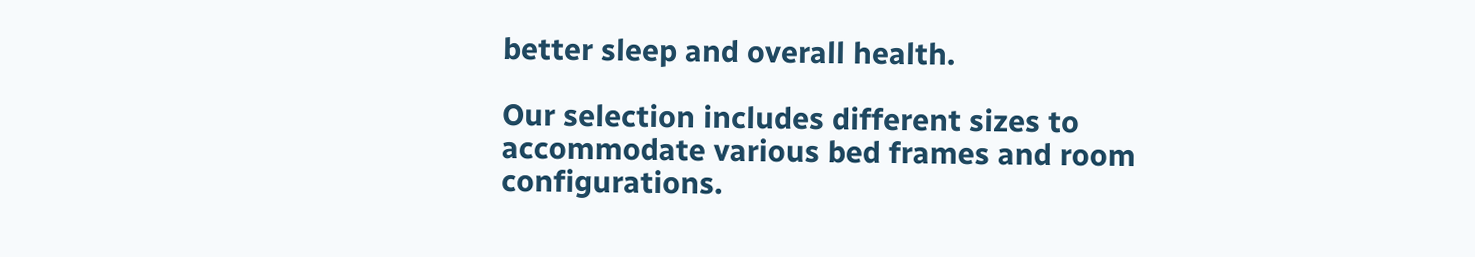better sleep and overall health.

Our selection includes different sizes to accommodate various bed frames and room configurations.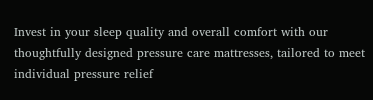Invest in your sleep quality and overall comfort with our thoughtfully designed pressure care mattresses, tailored to meet individual pressure relief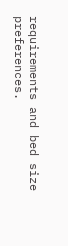requirements and bed size preferences.